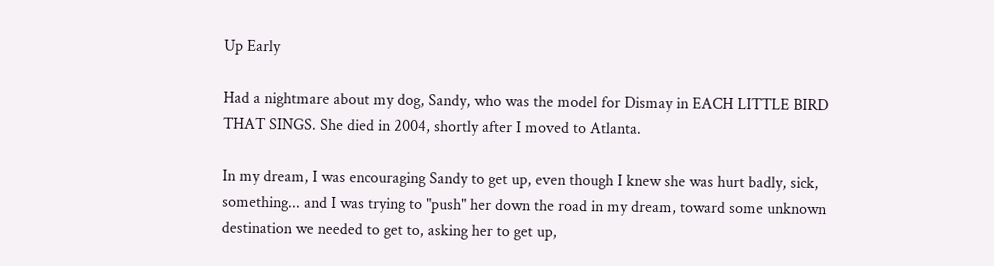Up Early

Had a nightmare about my dog, Sandy, who was the model for Dismay in EACH LITTLE BIRD THAT SINGS. She died in 2004, shortly after I moved to Atlanta.

In my dream, I was encouraging Sandy to get up, even though I knew she was hurt badly, sick, something... and I was trying to "push" her down the road in my dream, toward some unknown destination we needed to get to, asking her to get up,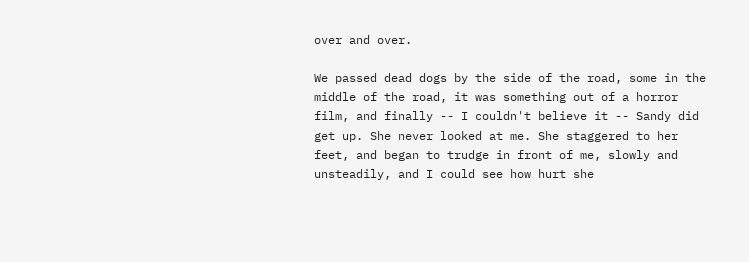over and over.

We passed dead dogs by the side of the road, some in the middle of the road, it was something out of a horror film, and finally -- I couldn't believe it -- Sandy did get up. She never looked at me. She staggered to her feet, and began to trudge in front of me, slowly and unsteadily, and I could see how hurt she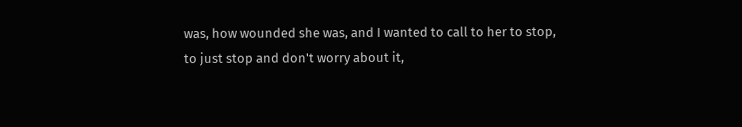was, how wounded she was, and I wanted to call to her to stop, to just stop and don't worry about it,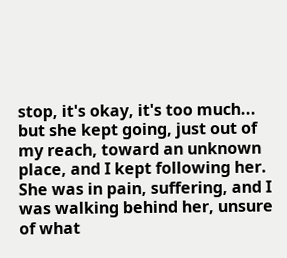stop, it's okay, it's too much... but she kept going, just out of my reach, toward an unknown place, and I kept following her. She was in pain, suffering, and I was walking behind her, unsure of what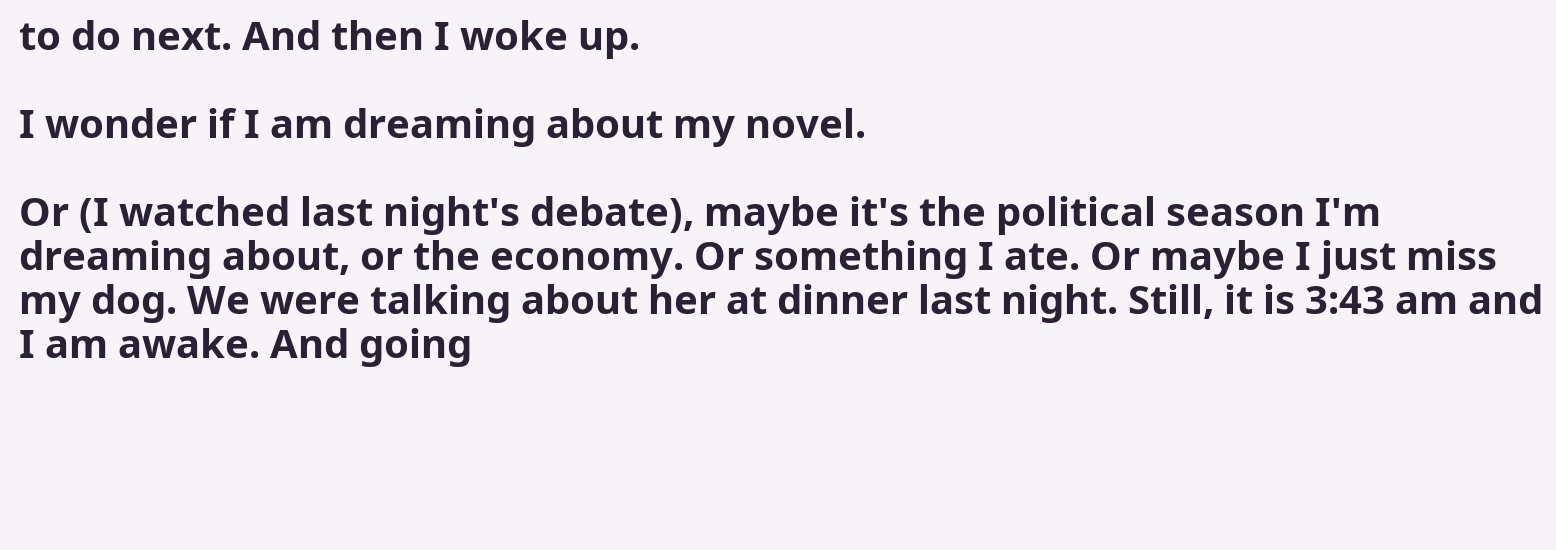to do next. And then I woke up.

I wonder if I am dreaming about my novel.

Or (I watched last night's debate), maybe it's the political season I'm dreaming about, or the economy. Or something I ate. Or maybe I just miss my dog. We were talking about her at dinner last night. Still, it is 3:43 am and I am awake. And going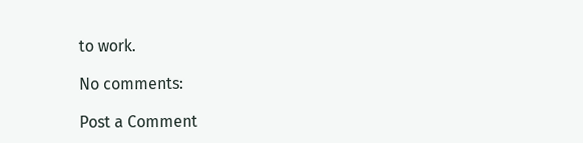to work.

No comments:

Post a Comment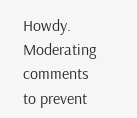Howdy. Moderating comments to prevent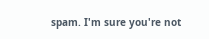spam. I'm sure you're not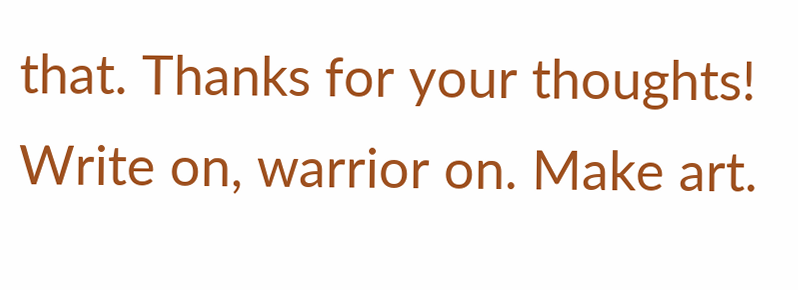that. Thanks for your thoughts! Write on, warrior on. Make art.